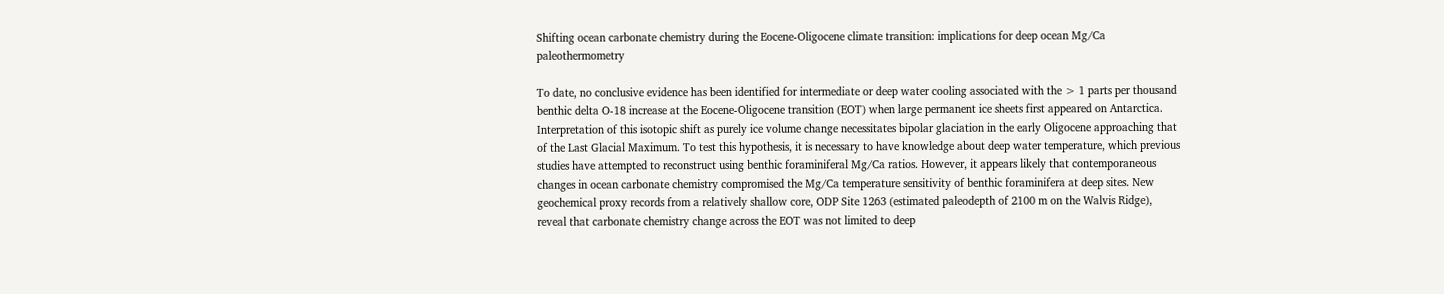Shifting ocean carbonate chemistry during the Eocene-Oligocene climate transition: implications for deep ocean Mg/Ca paleothermometry

To date, no conclusive evidence has been identified for intermediate or deep water cooling associated with the > 1 parts per thousand benthic delta O-18 increase at the Eocene-Oligocene transition (EOT) when large permanent ice sheets first appeared on Antarctica. Interpretation of this isotopic shift as purely ice volume change necessitates bipolar glaciation in the early Oligocene approaching that of the Last Glacial Maximum. To test this hypothesis, it is necessary to have knowledge about deep water temperature, which previous studies have attempted to reconstruct using benthic foraminiferal Mg/Ca ratios. However, it appears likely that contemporaneous changes in ocean carbonate chemistry compromised the Mg/Ca temperature sensitivity of benthic foraminifera at deep sites. New geochemical proxy records from a relatively shallow core, ODP Site 1263 (estimated paleodepth of 2100 m on the Walvis Ridge), reveal that carbonate chemistry change across the EOT was not limited to deep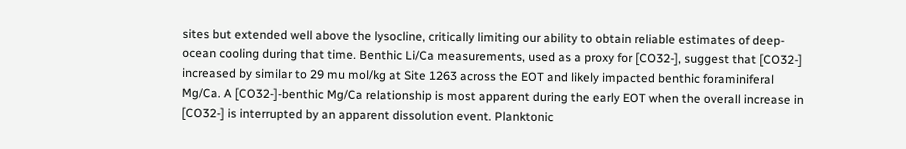sites but extended well above the lysocline, critically limiting our ability to obtain reliable estimates of deep-ocean cooling during that time. Benthic Li/Ca measurements, used as a proxy for [CO32-], suggest that [CO32-] increased by similar to 29 mu mol/kg at Site 1263 across the EOT and likely impacted benthic foraminiferal Mg/Ca. A [CO32-]-benthic Mg/Ca relationship is most apparent during the early EOT when the overall increase in [CO32-] is interrupted by an apparent dissolution event. Planktonic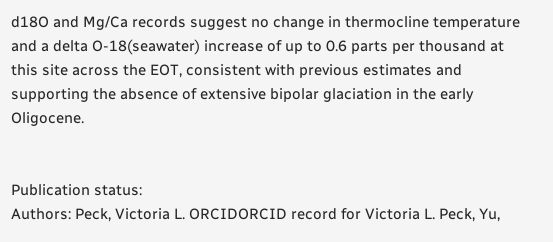d18O and Mg/Ca records suggest no change in thermocline temperature and a delta O-18(seawater) increase of up to 0.6 parts per thousand at this site across the EOT, consistent with previous estimates and supporting the absence of extensive bipolar glaciation in the early Oligocene.


Publication status:
Authors: Peck, Victoria L. ORCIDORCID record for Victoria L. Peck, Yu,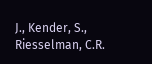J., Kender, S., Riesselman, C.R.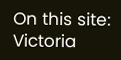On this site: Victoria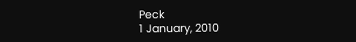Peck
1 January, 2010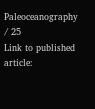Paleoceanography / 25
Link to published article: